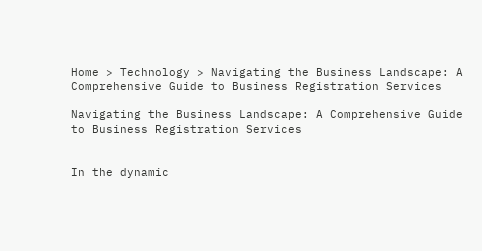Home > Technology > Navigating the Business Landscape: A Comprehensive Guide to Business Registration Services

Navigating the Business Landscape: A Comprehensive Guide to Business Registration Services


In the dynamic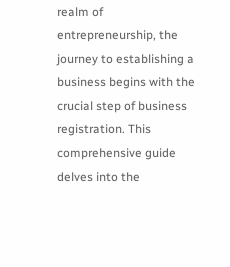realm of entrepreneurship, the journey to establishing a business begins with the crucial step of business registration. This comprehensive guide delves into the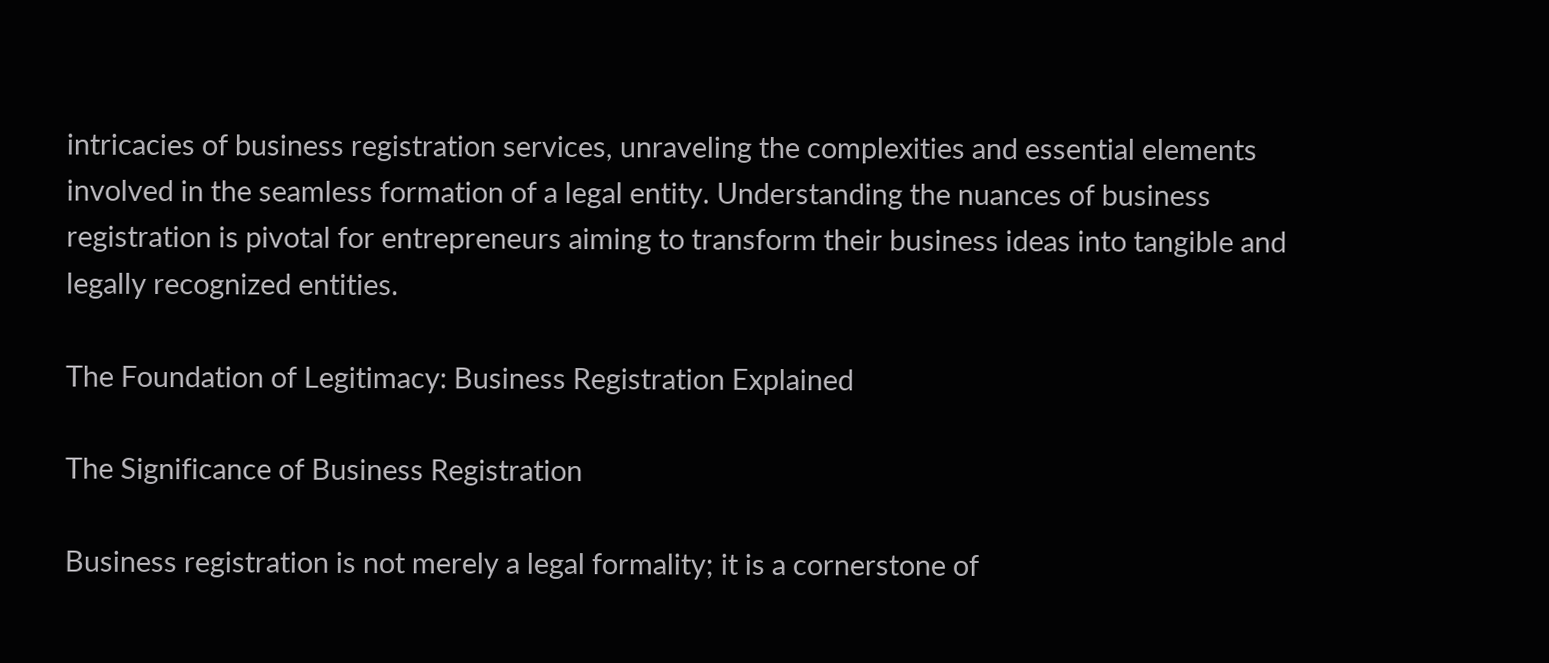intricacies of business registration services, unraveling the complexities and essential elements involved in the seamless formation of a legal entity. Understanding the nuances of business registration is pivotal for entrepreneurs aiming to transform their business ideas into tangible and legally recognized entities.

The Foundation of Legitimacy: Business Registration Explained

The Significance of Business Registration

Business registration is not merely a legal formality; it is a cornerstone of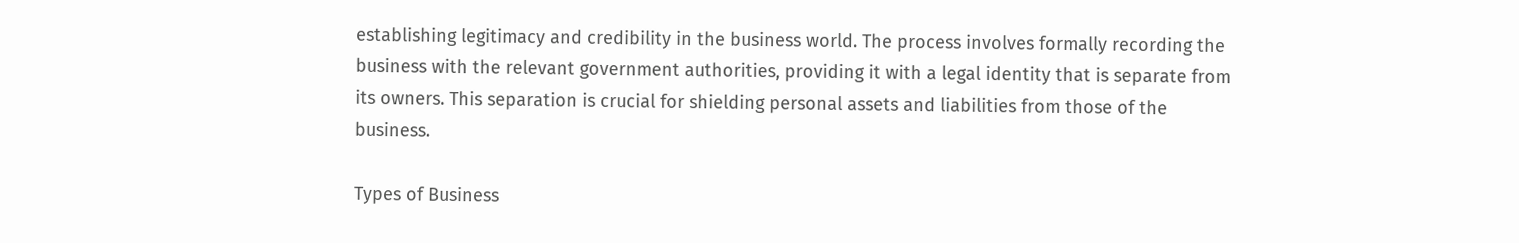establishing legitimacy and credibility in the business world. The process involves formally recording the business with the relevant government authorities, providing it with a legal identity that is separate from its owners. This separation is crucial for shielding personal assets and liabilities from those of the business.

Types of Business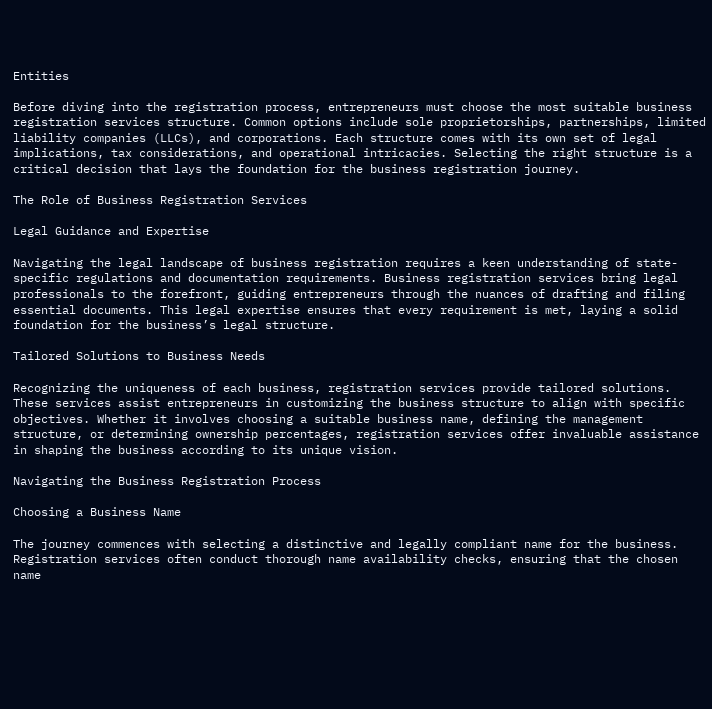Entities

Before diving into the registration process, entrepreneurs must choose the most suitable business registration services structure. Common options include sole proprietorships, partnerships, limited liability companies (LLCs), and corporations. Each structure comes with its own set of legal implications, tax considerations, and operational intricacies. Selecting the right structure is a critical decision that lays the foundation for the business registration journey.

The Role of Business Registration Services

Legal Guidance and Expertise

Navigating the legal landscape of business registration requires a keen understanding of state-specific regulations and documentation requirements. Business registration services bring legal professionals to the forefront, guiding entrepreneurs through the nuances of drafting and filing essential documents. This legal expertise ensures that every requirement is met, laying a solid foundation for the business’s legal structure.

Tailored Solutions to Business Needs

Recognizing the uniqueness of each business, registration services provide tailored solutions. These services assist entrepreneurs in customizing the business structure to align with specific objectives. Whether it involves choosing a suitable business name, defining the management structure, or determining ownership percentages, registration services offer invaluable assistance in shaping the business according to its unique vision.

Navigating the Business Registration Process

Choosing a Business Name

The journey commences with selecting a distinctive and legally compliant name for the business. Registration services often conduct thorough name availability checks, ensuring that the chosen name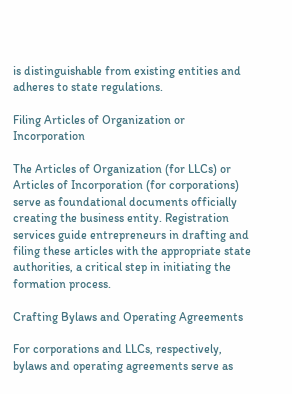is distinguishable from existing entities and adheres to state regulations.

Filing Articles of Organization or Incorporation

The Articles of Organization (for LLCs) or Articles of Incorporation (for corporations) serve as foundational documents officially creating the business entity. Registration services guide entrepreneurs in drafting and filing these articles with the appropriate state authorities, a critical step in initiating the formation process.

Crafting Bylaws and Operating Agreements

For corporations and LLCs, respectively, bylaws and operating agreements serve as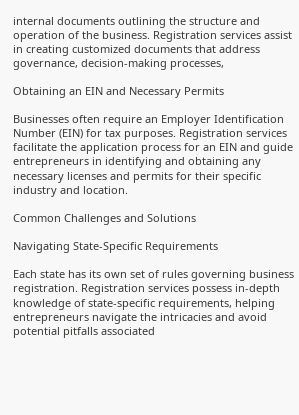internal documents outlining the structure and operation of the business. Registration services assist in creating customized documents that address governance, decision-making processes,

Obtaining an EIN and Necessary Permits

Businesses often require an Employer Identification Number (EIN) for tax purposes. Registration services facilitate the application process for an EIN and guide entrepreneurs in identifying and obtaining any necessary licenses and permits for their specific industry and location.

Common Challenges and Solutions

Navigating State-Specific Requirements

Each state has its own set of rules governing business registration. Registration services possess in-depth knowledge of state-specific requirements, helping entrepreneurs navigate the intricacies and avoid potential pitfalls associated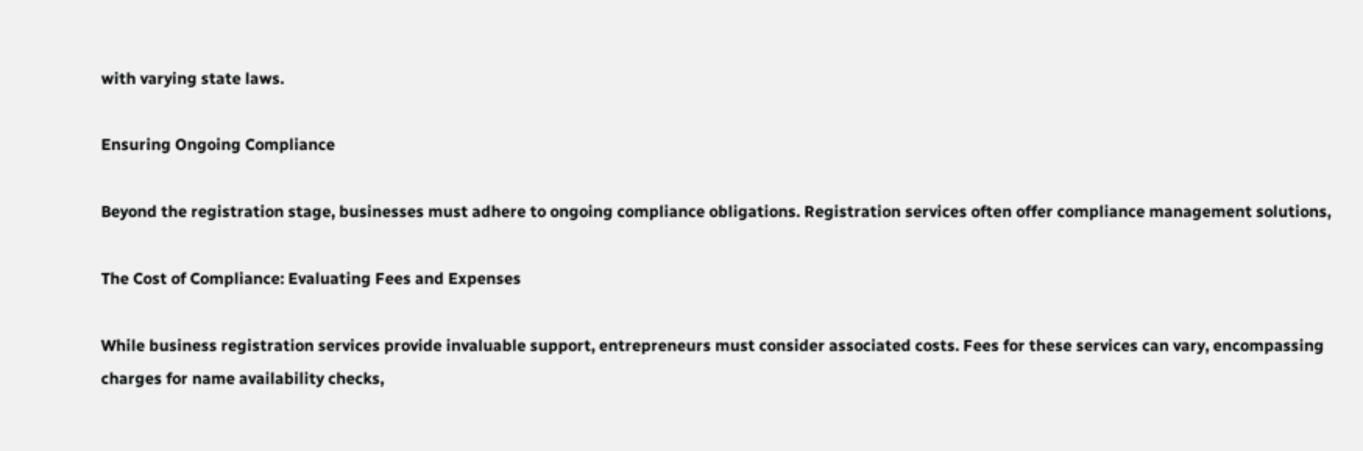with varying state laws.

Ensuring Ongoing Compliance

Beyond the registration stage, businesses must adhere to ongoing compliance obligations. Registration services often offer compliance management solutions,

The Cost of Compliance: Evaluating Fees and Expenses

While business registration services provide invaluable support, entrepreneurs must consider associated costs. Fees for these services can vary, encompassing charges for name availability checks,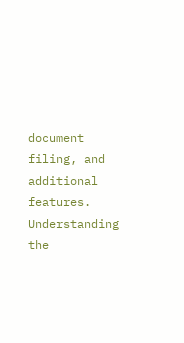document filing, and additional features. Understanding the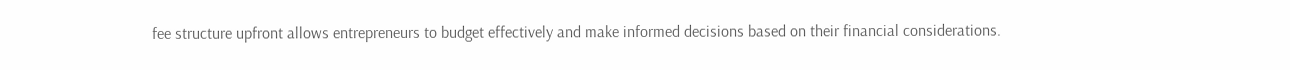fee structure upfront allows entrepreneurs to budget effectively and make informed decisions based on their financial considerations.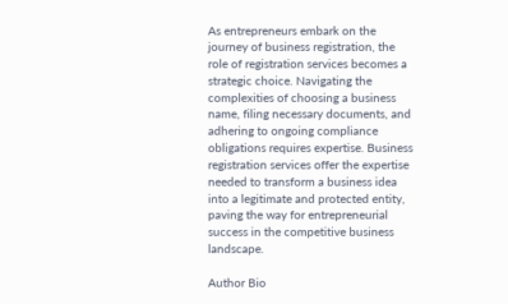As entrepreneurs embark on the journey of business registration, the role of registration services becomes a strategic choice. Navigating the complexities of choosing a business name, filing necessary documents, and adhering to ongoing compliance obligations requires expertise. Business registration services offer the expertise needed to transform a business idea into a legitimate and protected entity, paving the way for entrepreneurial success in the competitive business landscape.

Author Bio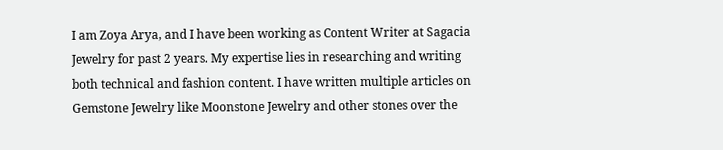I am Zoya Arya, and I have been working as Content Writer at Sagacia Jewelry for past 2 years. My expertise lies in researching and writing both technical and fashion content. I have written multiple articles on Gemstone Jewelry like Moonstone Jewelry and other stones over the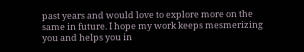past years and would love to explore more on the same in future. I hope my work keeps mesmerizing you and helps you in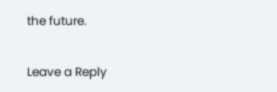the future.


Leave a Reply